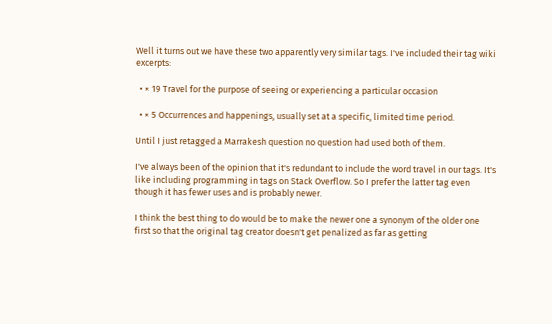Well it turns out we have these two apparently very similar tags. I've included their tag wiki excerpts:

  • × 19 Travel for the purpose of seeing or experiencing a particular occasion

  • × 5 Occurrences and happenings, usually set at a specific, limited time period.

Until I just retagged a Marrakesh question no question had used both of them.

I've always been of the opinion that it's redundant to include the word travel in our tags. It's like including programming in tags on Stack Overflow. So I prefer the latter tag even though it has fewer uses and is probably newer.

I think the best thing to do would be to make the newer one a synonym of the older one first so that the original tag creator doesn't get penalized as far as getting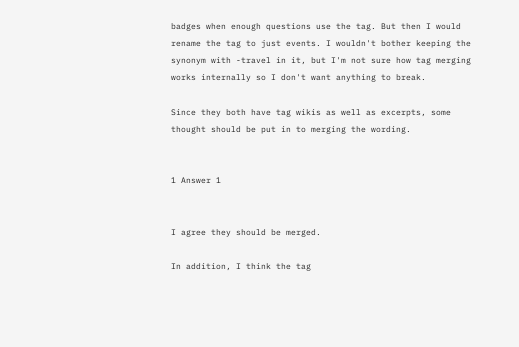badges when enough questions use the tag. But then I would rename the tag to just events. I wouldn't bother keeping the synonym with -travel in it, but I'm not sure how tag merging works internally so I don't want anything to break.

Since they both have tag wikis as well as excerpts, some thought should be put in to merging the wording.


1 Answer 1


I agree they should be merged.

In addition, I think the tag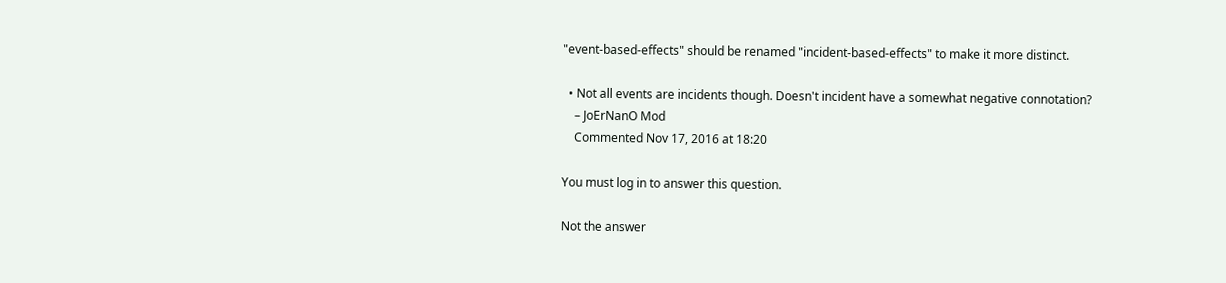"event-based-effects" should be renamed "incident-based-effects" to make it more distinct.

  • Not all events are incidents though. Doesn't incident have a somewhat negative connotation?
    – JoErNanO Mod
    Commented Nov 17, 2016 at 18:20

You must log in to answer this question.

Not the answer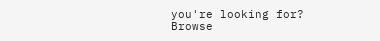you're looking for? Browse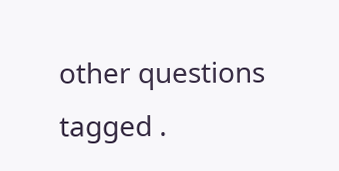other questions tagged .